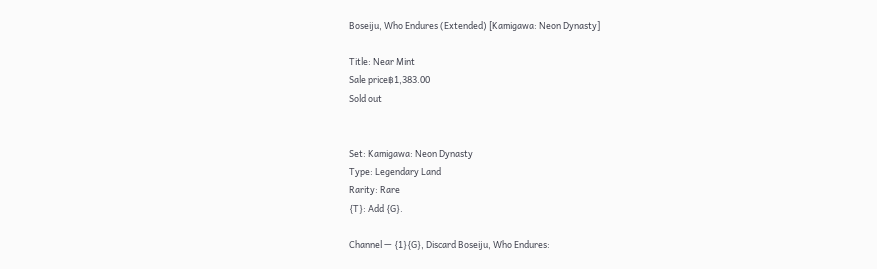Boseiju, Who Endures (Extended) [Kamigawa: Neon Dynasty]

Title: Near Mint
Sale price฿1,383.00
Sold out


Set: Kamigawa: Neon Dynasty
Type: Legendary Land
Rarity: Rare
{T}: Add {G}.

Channel — {1}{G}, Discard Boseiju, Who Endures: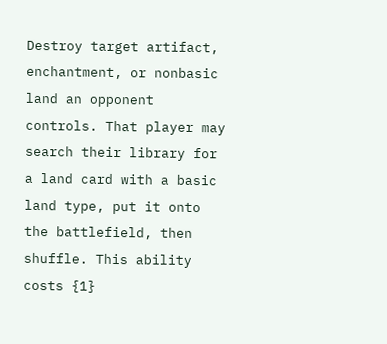Destroy target artifact, enchantment, or nonbasic land an opponent controls. That player may search their library for a land card with a basic land type, put it onto the battlefield, then shuffle. This ability costs {1}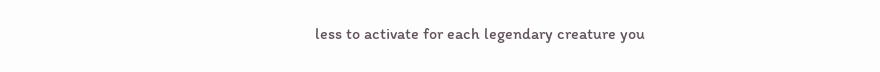less to activate for each legendary creature you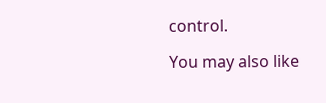control.

You may also like